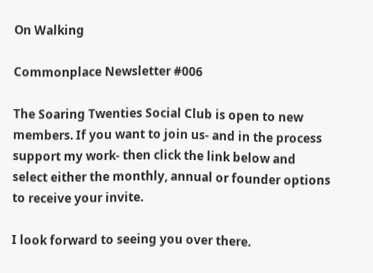On Walking

Commonplace Newsletter #006

The Soaring Twenties Social Club is open to new members. If you want to join us- and in the process support my work- then click the link below and select either the monthly, annual or founder options to receive your invite.

I look forward to seeing you over there.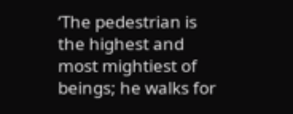‘The pedestrian is the highest and most mightiest of beings; he walks for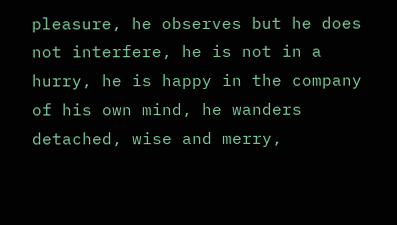pleasure, he observes but he does not interfere, he is not in a hurry, he is happy in the company of his own mind, he wanders detached, wise and merry,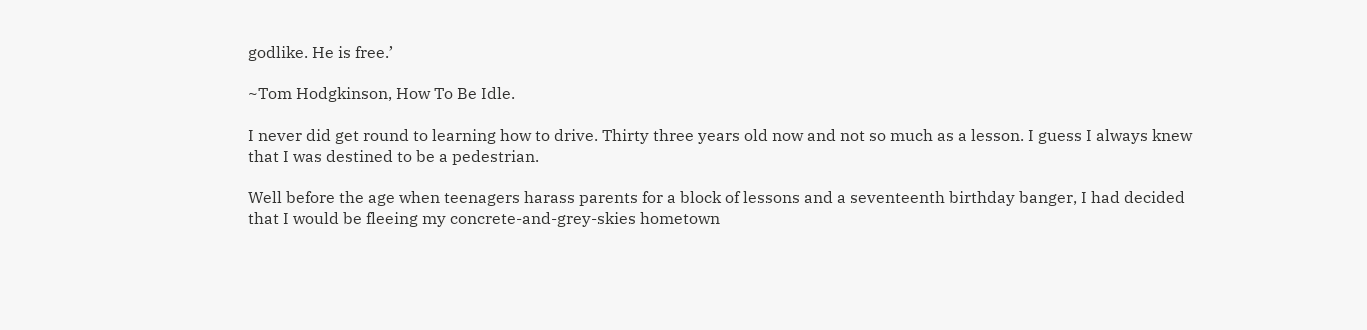godlike. He is free.’

~Tom Hodgkinson, How To Be Idle.

I never did get round to learning how to drive. Thirty three years old now and not so much as a lesson. I guess I always knew that I was destined to be a pedestrian.

Well before the age when teenagers harass parents for a block of lessons and a seventeenth birthday banger, I had decided that I would be fleeing my concrete-and-grey-skies hometown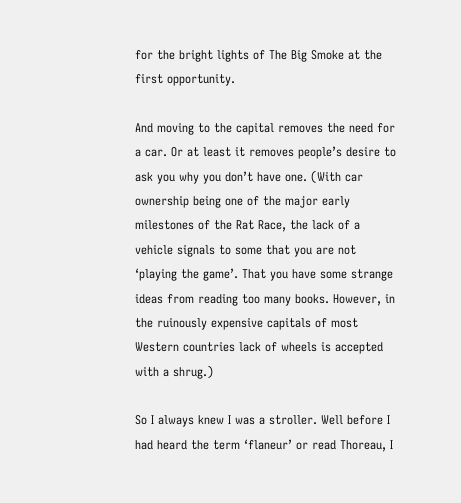for the bright lights of The Big Smoke at the first opportunity.

And moving to the capital removes the need for a car. Or at least it removes people’s desire to ask you why you don’t have one. (With car ownership being one of the major early milestones of the Rat Race, the lack of a vehicle signals to some that you are not ‘playing the game’. That you have some strange ideas from reading too many books. However, in the ruinously expensive capitals of most Western countries lack of wheels is accepted with a shrug.)

So I always knew I was a stroller. Well before I had heard the term ‘flaneur’ or read Thoreau, I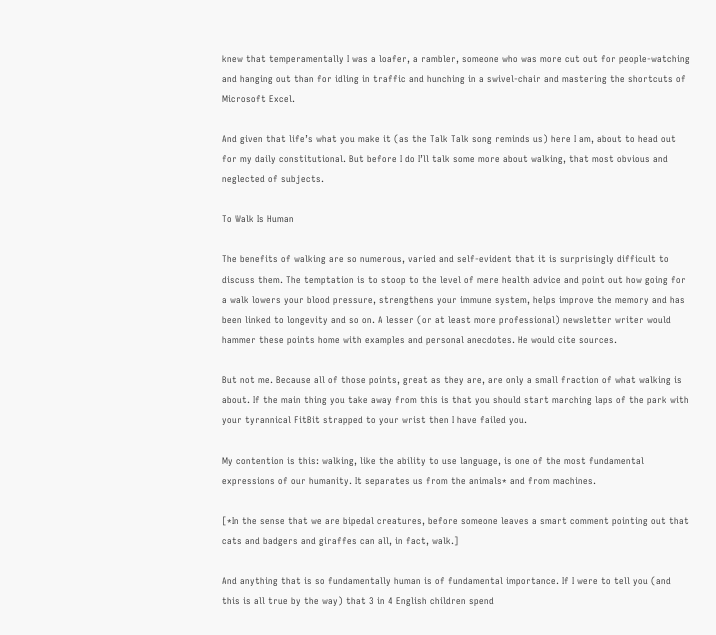knew that temperamentally I was a loafer, a rambler, someone who was more cut out for people-watching and hanging out than for idling in traffic and hunching in a swivel-chair and mastering the shortcuts of Microsoft Excel.

And given that life’s what you make it (as the Talk Talk song reminds us) here I am, about to head out for my daily constitutional. But before I do I’ll talk some more about walking, that most obvious and neglected of subjects.

To Walk Is Human

The benefits of walking are so numerous, varied and self-evident that it is surprisingly difficult to discuss them. The temptation is to stoop to the level of mere health advice and point out how going for a walk lowers your blood pressure, strengthens your immune system, helps improve the memory and has been linked to longevity and so on. A lesser (or at least more professional) newsletter writer would hammer these points home with examples and personal anecdotes. He would cite sources.

But not me. Because all of those points, great as they are, are only a small fraction of what walking is about. If the main thing you take away from this is that you should start marching laps of the park with your tyrannical FitBit strapped to your wrist then I have failed you.

My contention is this: walking, like the ability to use language, is one of the most fundamental expressions of our humanity. It separates us from the animals* and from machines.

[*In the sense that we are bipedal creatures, before someone leaves a smart comment pointing out that cats and badgers and giraffes can all, in fact, walk.]

And anything that is so fundamentally human is of fundamental importance. If I were to tell you (and this is all true by the way) that 3 in 4 English children spend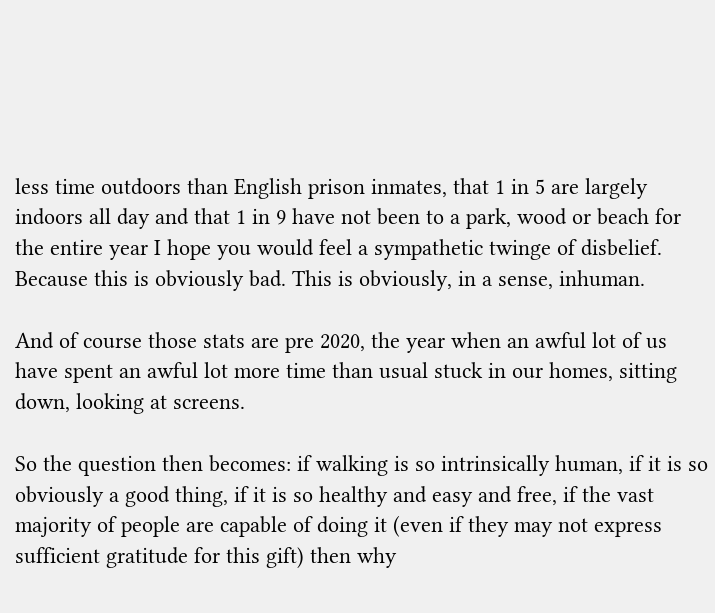less time outdoors than English prison inmates, that 1 in 5 are largely indoors all day and that 1 in 9 have not been to a park, wood or beach for the entire year I hope you would feel a sympathetic twinge of disbelief. Because this is obviously bad. This is obviously, in a sense, inhuman.

And of course those stats are pre 2020, the year when an awful lot of us have spent an awful lot more time than usual stuck in our homes, sitting down, looking at screens.

So the question then becomes: if walking is so intrinsically human, if it is so obviously a good thing, if it is so healthy and easy and free, if the vast majority of people are capable of doing it (even if they may not express sufficient gratitude for this gift) then why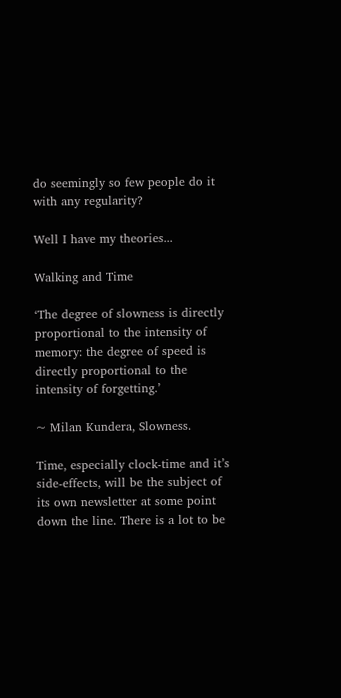do seemingly so few people do it with any regularity?

Well I have my theories...

Walking and Time

‘The degree of slowness is directly proportional to the intensity of memory: the degree of speed is directly proportional to the intensity of forgetting.’

~ Milan Kundera, Slowness.

Time, especially clock-time and it’s side-effects, will be the subject of its own newsletter at some point down the line. There is a lot to be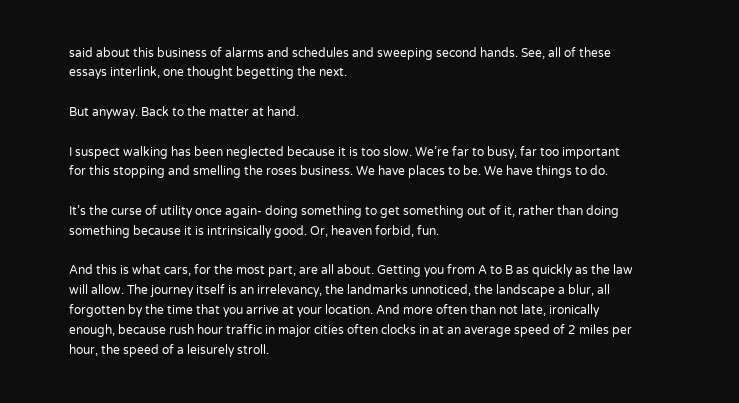said about this business of alarms and schedules and sweeping second hands. See, all of these essays interlink, one thought begetting the next.

But anyway. Back to the matter at hand.

I suspect walking has been neglected because it is too slow. We’re far to busy, far too important for this stopping and smelling the roses business. We have places to be. We have things to do.

It’s the curse of utility once again- doing something to get something out of it, rather than doing something because it is intrinsically good. Or, heaven forbid, fun.

And this is what cars, for the most part, are all about. Getting you from A to B as quickly as the law will allow. The journey itself is an irrelevancy, the landmarks unnoticed, the landscape a blur, all forgotten by the time that you arrive at your location. And more often than not late, ironically enough, because rush hour traffic in major cities often clocks in at an average speed of 2 miles per hour, the speed of a leisurely stroll.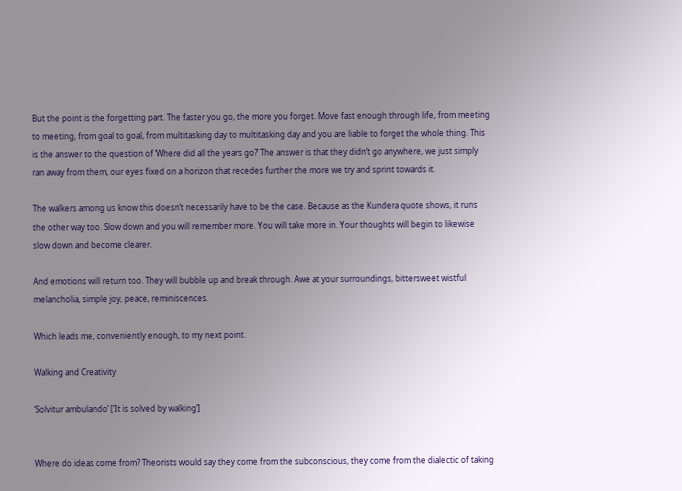But the point is the forgetting part. The faster you go, the more you forget. Move fast enough through life, from meeting to meeting, from goal to goal, from multitasking day to multitasking day and you are liable to forget the whole thing. This is the answer to the question of ‘Where did all the years go?’ The answer is that they didn’t go anywhere, we just simply ran away from them, our eyes fixed on a horizon that recedes further the more we try and sprint towards it.

The walkers among us know this doesn’t necessarily have to be the case. Because as the Kundera quote shows, it runs the other way too. Slow down and you will remember more. You will take more in. Your thoughts will begin to likewise slow down and become clearer.

And emotions will return too. They will bubble up and break through. Awe at your surroundings, bittersweet wistful melancholia, simple joy, peace, reminiscences.

Which leads me, conveniently enough, to my next point.

Walking and Creativity

‘Solvitur ambulando’ [‘It is solved by walking’]


Where do ideas come from? Theorists would say they come from the subconscious, they come from the dialectic of taking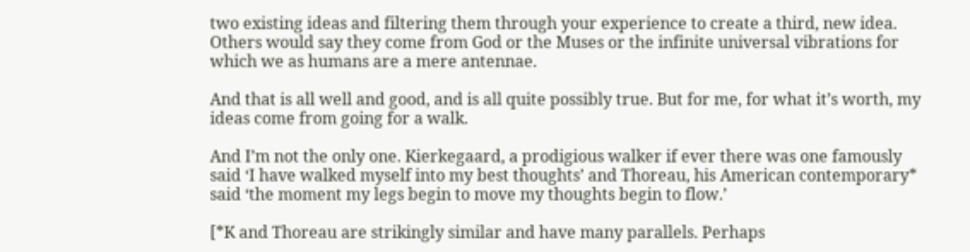two existing ideas and filtering them through your experience to create a third, new idea. Others would say they come from God or the Muses or the infinite universal vibrations for which we as humans are a mere antennae.

And that is all well and good, and is all quite possibly true. But for me, for what it’s worth, my ideas come from going for a walk.

And I’m not the only one. Kierkegaard, a prodigious walker if ever there was one famously said ‘I have walked myself into my best thoughts’ and Thoreau, his American contemporary* said ‘the moment my legs begin to move my thoughts begin to flow.’

[*K and Thoreau are strikingly similar and have many parallels. Perhaps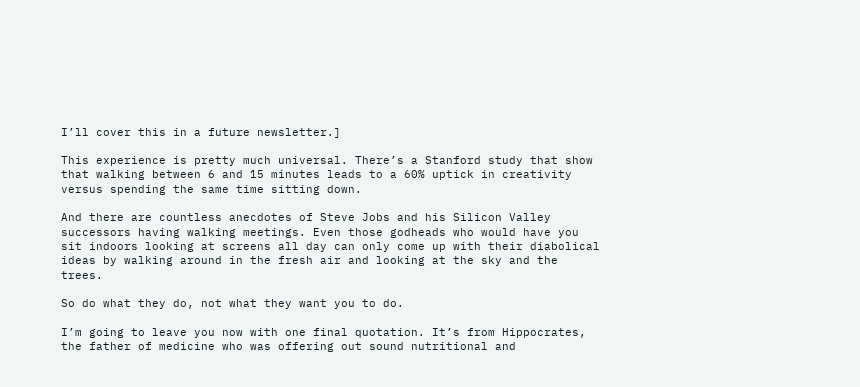I’ll cover this in a future newsletter.]

This experience is pretty much universal. There’s a Stanford study that show that walking between 6 and 15 minutes leads to a 60% uptick in creativity versus spending the same time sitting down.

And there are countless anecdotes of Steve Jobs and his Silicon Valley successors having walking meetings. Even those godheads who would have you sit indoors looking at screens all day can only come up with their diabolical ideas by walking around in the fresh air and looking at the sky and the trees.

So do what they do, not what they want you to do.

I’m going to leave you now with one final quotation. It’s from Hippocrates, the father of medicine who was offering out sound nutritional and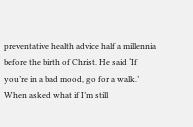preventative health advice half a millennia before the birth of Christ. He said ‘If you’re in a bad mood, go for a walk.’ When asked what if I’m still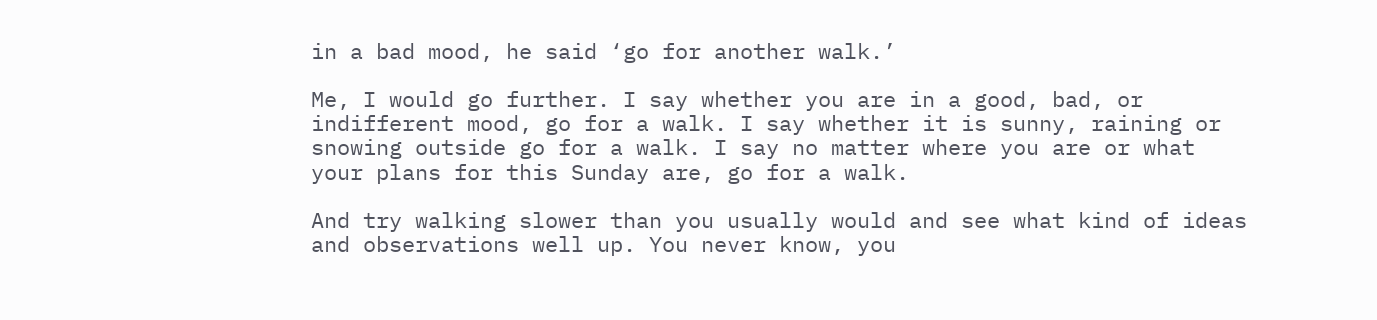in a bad mood, he said ‘go for another walk.’

Me, I would go further. I say whether you are in a good, bad, or indifferent mood, go for a walk. I say whether it is sunny, raining or snowing outside go for a walk. I say no matter where you are or what your plans for this Sunday are, go for a walk.

And try walking slower than you usually would and see what kind of ideas and observations well up. You never know, you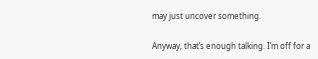may just uncover something.

Anyway, that’s enough talking. I’m off for a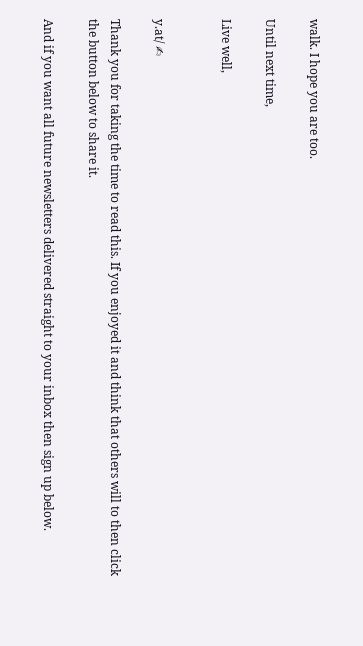walk. I hope you are too.

Until next time,

Live well,


y.at/ ✍

Thank you for taking the time to read this. If you enjoyed it and think that others will to then click the button below to share it.

And if you want all future newsletters delivered straight to your inbox then sign up below.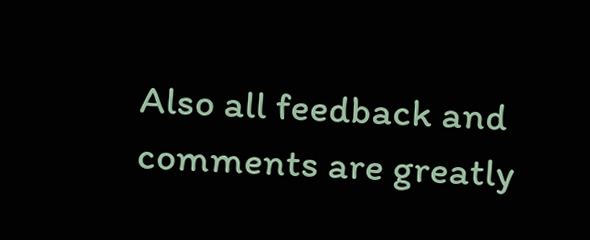Also all feedback and comments are greatly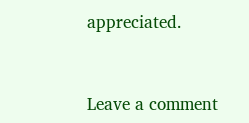appreciated.


Leave a comment